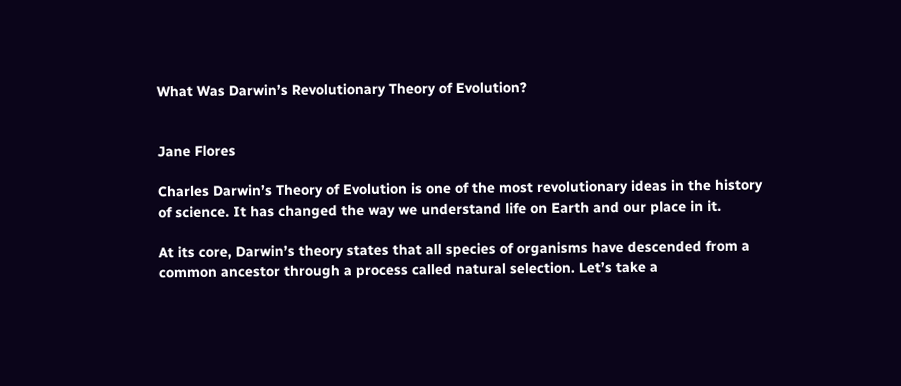What Was Darwin’s Revolutionary Theory of Evolution?


Jane Flores

Charles Darwin’s Theory of Evolution is one of the most revolutionary ideas in the history of science. It has changed the way we understand life on Earth and our place in it.

At its core, Darwin’s theory states that all species of organisms have descended from a common ancestor through a process called natural selection. Let’s take a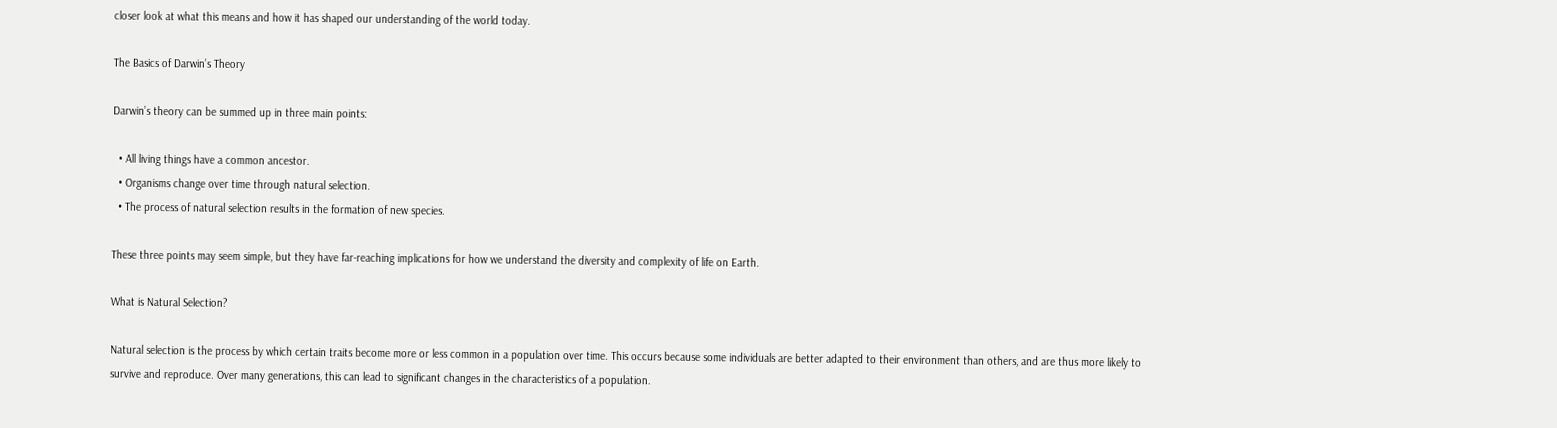closer look at what this means and how it has shaped our understanding of the world today.

The Basics of Darwin’s Theory

Darwin’s theory can be summed up in three main points:

  • All living things have a common ancestor.
  • Organisms change over time through natural selection.
  • The process of natural selection results in the formation of new species.

These three points may seem simple, but they have far-reaching implications for how we understand the diversity and complexity of life on Earth.

What is Natural Selection?

Natural selection is the process by which certain traits become more or less common in a population over time. This occurs because some individuals are better adapted to their environment than others, and are thus more likely to survive and reproduce. Over many generations, this can lead to significant changes in the characteristics of a population.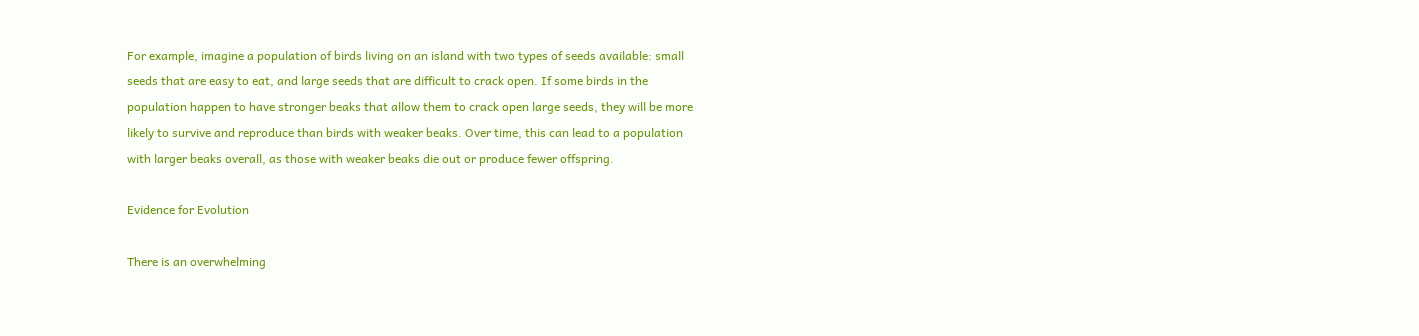For example, imagine a population of birds living on an island with two types of seeds available: small seeds that are easy to eat, and large seeds that are difficult to crack open. If some birds in the population happen to have stronger beaks that allow them to crack open large seeds, they will be more likely to survive and reproduce than birds with weaker beaks. Over time, this can lead to a population with larger beaks overall, as those with weaker beaks die out or produce fewer offspring.

Evidence for Evolution

There is an overwhelming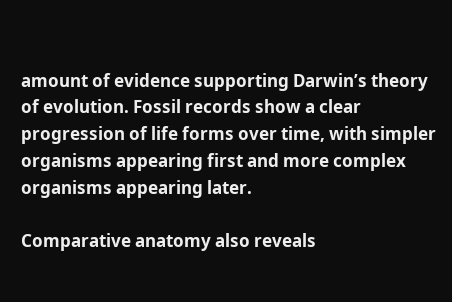amount of evidence supporting Darwin’s theory of evolution. Fossil records show a clear progression of life forms over time, with simpler organisms appearing first and more complex organisms appearing later.

Comparative anatomy also reveals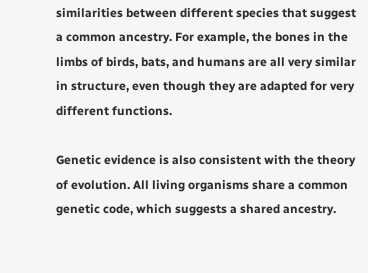similarities between different species that suggest a common ancestry. For example, the bones in the limbs of birds, bats, and humans are all very similar in structure, even though they are adapted for very different functions.

Genetic evidence is also consistent with the theory of evolution. All living organisms share a common genetic code, which suggests a shared ancestry.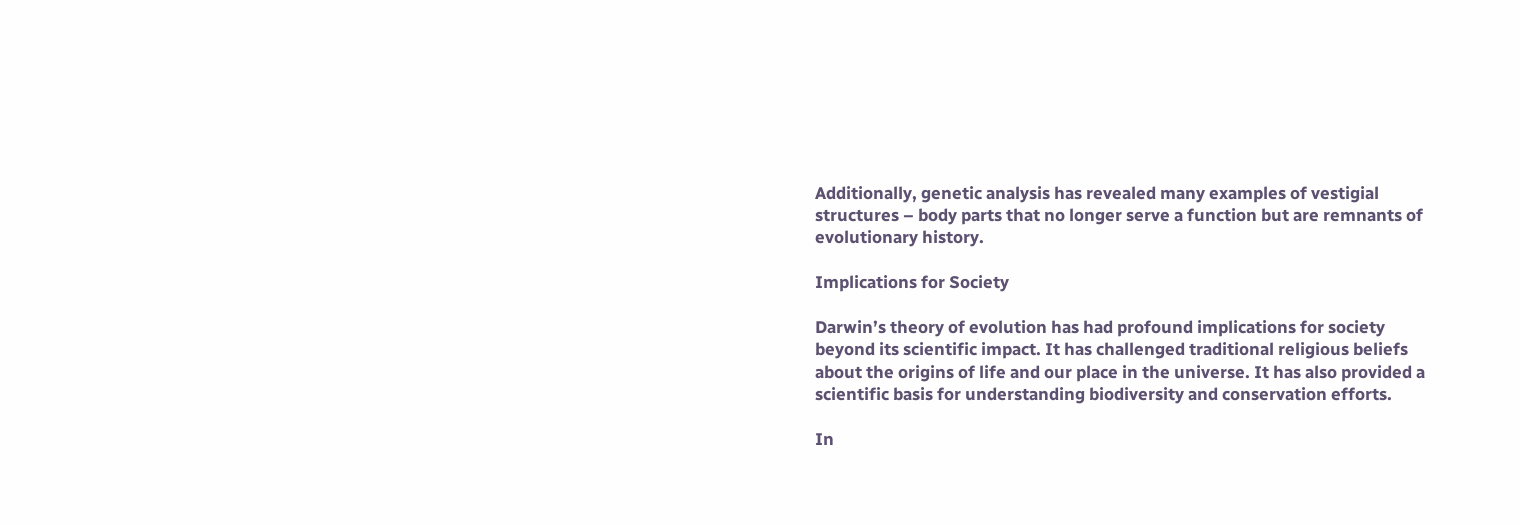Additionally, genetic analysis has revealed many examples of vestigial structures – body parts that no longer serve a function but are remnants of evolutionary history.

Implications for Society

Darwin’s theory of evolution has had profound implications for society beyond its scientific impact. It has challenged traditional religious beliefs about the origins of life and our place in the universe. It has also provided a scientific basis for understanding biodiversity and conservation efforts.

In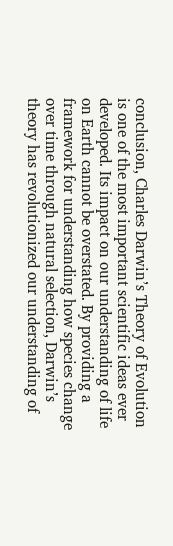conclusion, Charles Darwin’s Theory of Evolution is one of the most important scientific ideas ever developed. Its impact on our understanding of life on Earth cannot be overstated. By providing a framework for understanding how species change over time through natural selection, Darwin’s theory has revolutionized our understanding of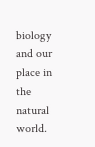biology and our place in the natural world.